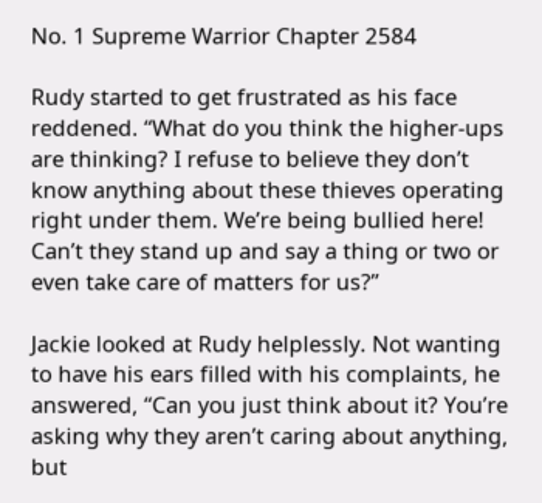No. 1 Supreme Warrior Chapter 2584

Rudy started to get frustrated as his face reddened. “What do you think the higher-ups are thinking? I refuse to believe they don’t know anything about these thieves operating right under them. We’re being bullied here! Can’t they stand up and say a thing or two or even take care of matters for us?”

Jackie looked at Rudy helplessly. Not wanting to have his ears filled with his complaints, he answered, “Can you just think about it? You’re asking why they aren’t caring about anything, but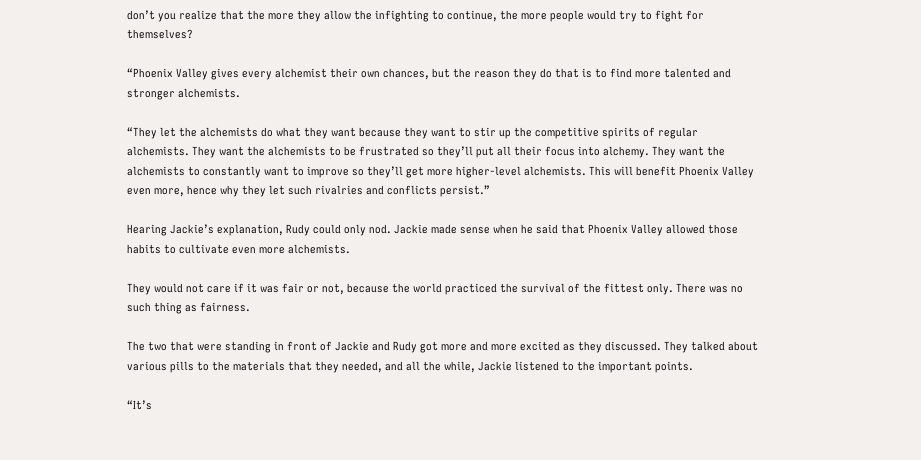don’t you realize that the more they allow the infighting to continue, the more people would try to fight for themselves?

“Phoenix Valley gives every alchemist their own chances, but the reason they do that is to find more talented and stronger alchemists.

“They let the alchemists do what they want because they want to stir up the competitive spirits of regular alchemists. They want the alchemists to be frustrated so they’ll put all their focus into alchemy. They want the alchemists to constantly want to improve so they’ll get more higher-level alchemists. This will benefit Phoenix Valley even more, hence why they let such rivalries and conflicts persist.”

Hearing Jackie’s explanation, Rudy could only nod. Jackie made sense when he said that Phoenix Valley allowed those habits to cultivate even more alchemists.

They would not care if it was fair or not, because the world practiced the survival of the fittest only. There was no such thing as fairness.

The two that were standing in front of Jackie and Rudy got more and more excited as they discussed. They talked about various pills to the materials that they needed, and all the while, Jackie listened to the important points.

“It’s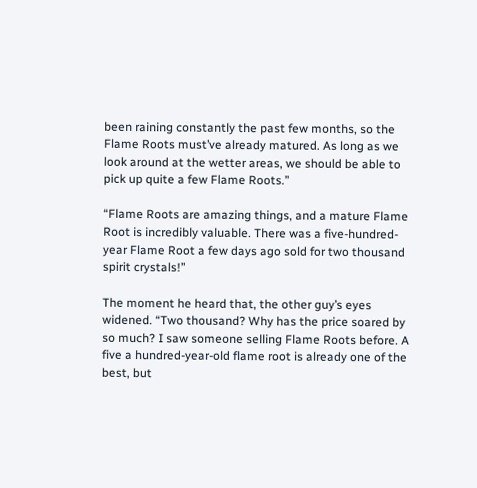been raining constantly the past few months, so the Flame Roots must’ve already matured. As long as we look around at the wetter areas, we should be able to pick up quite a few Flame Roots.”

“Flame Roots are amazing things, and a mature Flame Root is incredibly valuable. There was a five-hundred-year Flame Root a few days ago sold for two thousand spirit crystals!”

The moment he heard that, the other guy’s eyes widened. “Two thousand? Why has the price soared by so much? I saw someone selling Flame Roots before. A five a hundred-year-old flame root is already one of the best, but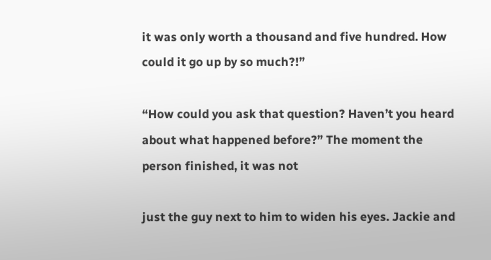it was only worth a thousand and five hundred. How could it go up by so much?!”

“How could you ask that question? Haven’t you heard about what happened before?” The moment the person finished, it was not

just the guy next to him to widen his eyes. Jackie and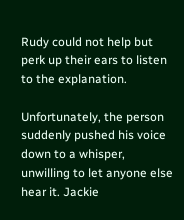Rudy could not help but perk up their ears to listen to the explanation.

Unfortunately, the person suddenly pushed his voice down to a whisper, unwilling to let anyone else hear it. Jackie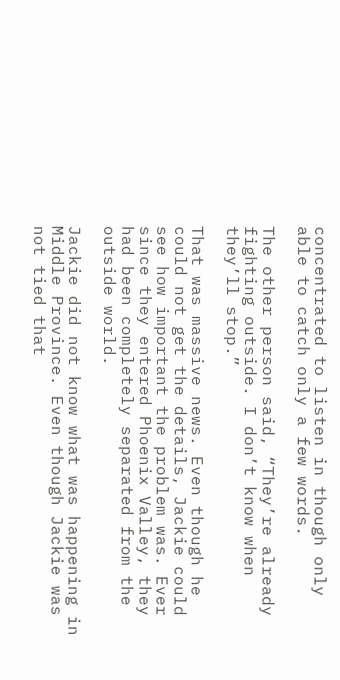concentrated to listen in though only able to catch only a few words.

The other person said, “They’re already fighting outside. I don’t know when they’ll stop.”

That was massive news. Even though he could not get the details, Jackie could see how important the problem was. Ever since they entered Phoenix Valley, they had been completely separated from the outside world.

Jackie did not know what was happening in Middle Province. Even though Jackie was not tied that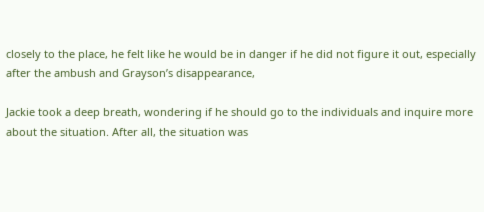closely to the place, he felt like he would be in danger if he did not figure it out, especially after the ambush and Grayson’s disappearance,

Jackie took a deep breath, wondering if he should go to the individuals and inquire more about the situation. After all, the situation was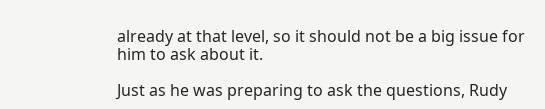already at that level, so it should not be a big issue for him to ask about it.

Just as he was preparing to ask the questions, Rudy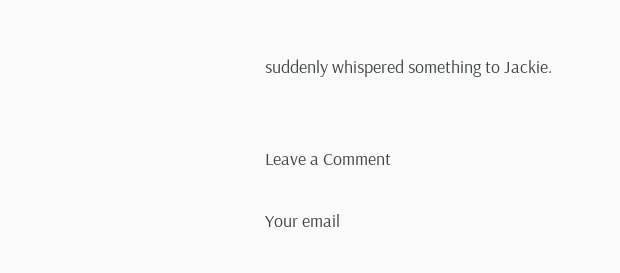suddenly whispered something to Jackie.


Leave a Comment

Your email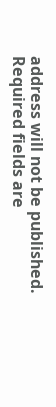address will not be published. Required fields are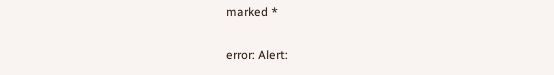marked *

error: Alert: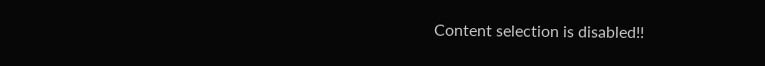Content selection is disabled!!